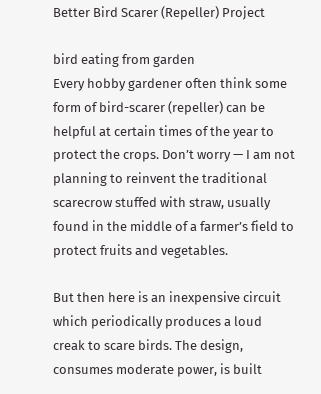Better Bird Scarer (Repeller) Project

bird eating from garden
Every hobby gardener often think some form of bird-scarer (repeller) can be helpful at certain times of the year to protect the crops. Don’t worry — I am not planning to reinvent the traditional scarecrow stuffed with straw, usually found in the middle of a farmer’s field to protect fruits and vegetables.

But then here is an inexpensive circuit which periodically produces a loud creak to scare birds. The design, consumes moderate power, is built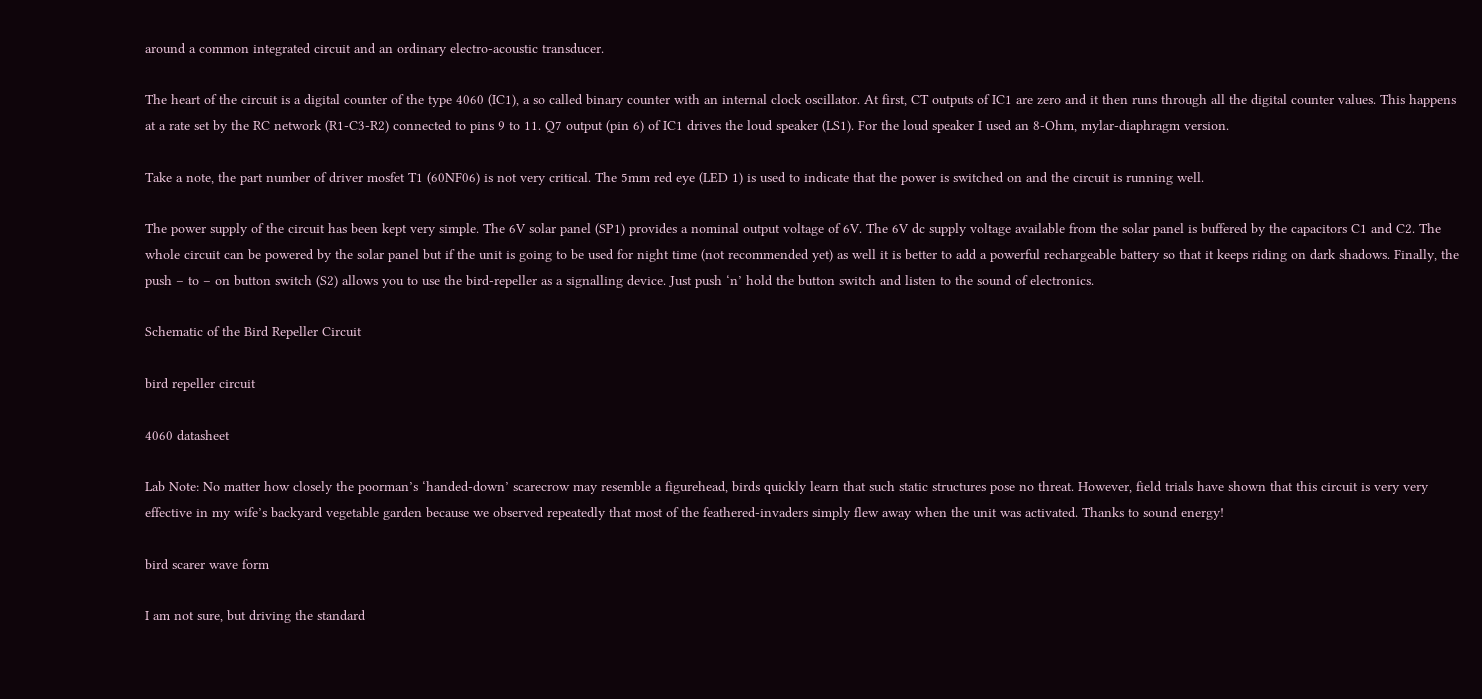around a common integrated circuit and an ordinary electro-acoustic transducer.

The heart of the circuit is a digital counter of the type 4060 (IC1), a so called binary counter with an internal clock oscillator. At first, CT outputs of IC1 are zero and it then runs through all the digital counter values. This happens at a rate set by the RC network (R1-C3-R2) connected to pins 9 to 11. Q7 output (pin 6) of IC1 drives the loud speaker (LS1). For the loud speaker I used an 8-Ohm, mylar-diaphragm version.

Take a note, the part number of driver mosfet T1 (60NF06) is not very critical. The 5mm red eye (LED 1) is used to indicate that the power is switched on and the circuit is running well.

The power supply of the circuit has been kept very simple. The 6V solar panel (SP1) provides a nominal output voltage of 6V. The 6V dc supply voltage available from the solar panel is buffered by the capacitors C1 and C2. The whole circuit can be powered by the solar panel but if the unit is going to be used for night time (not recommended yet) as well it is better to add a powerful rechargeable battery so that it keeps riding on dark shadows. Finally, the push – to – on button switch (S2) allows you to use the bird-repeller as a signalling device. Just push ‘n’ hold the button switch and listen to the sound of electronics.

Schematic of the Bird Repeller Circuit

bird repeller circuit

4060 datasheet

Lab Note: No matter how closely the poorman’s ‘handed-down’ scarecrow may resemble a figurehead, birds quickly learn that such static structures pose no threat. However, field trials have shown that this circuit is very very effective in my wife’s backyard vegetable garden because we observed repeatedly that most of the feathered-invaders simply flew away when the unit was activated. Thanks to sound energy!

bird scarer wave form

I am not sure, but driving the standard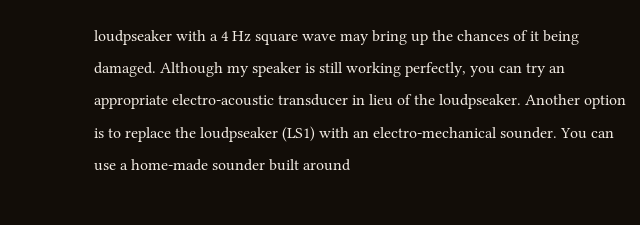loudpseaker with a 4 Hz square wave may bring up the chances of it being damaged. Although my speaker is still working perfectly, you can try an appropriate electro-acoustic transducer in lieu of the loudpseaker. Another option is to replace the loudpseaker (LS1) with an electro-mechanical sounder. You can use a home-made sounder built around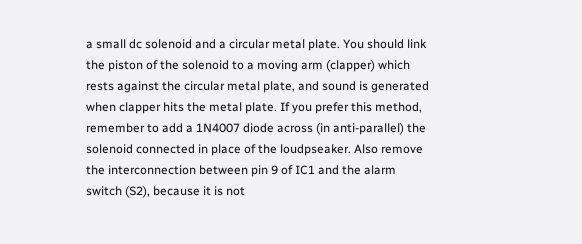a small dc solenoid and a circular metal plate. You should link the piston of the solenoid to a moving arm (clapper) which rests against the circular metal plate, and sound is generated when clapper hits the metal plate. If you prefer this method, remember to add a 1N4007 diode across (in anti-parallel) the solenoid connected in place of the loudpseaker. Also remove the interconnection between pin 9 of IC1 and the alarm switch (S2), because it is not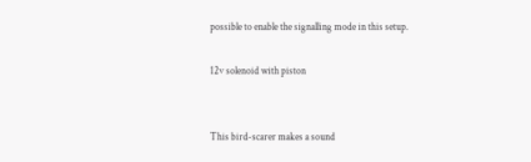possible to enable the signalling mode in this setup.

12v solenoid with piston


This bird-scarer makes a sound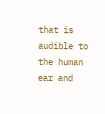that is audible to the human ear and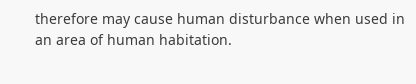therefore may cause human disturbance when used in an area of human habitation.